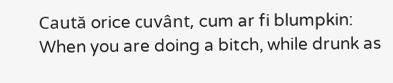Caută orice cuvânt, cum ar fi blumpkin:
When you are doing a bitch, while drunk as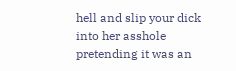hell and slip your dick into her asshole pretending it was an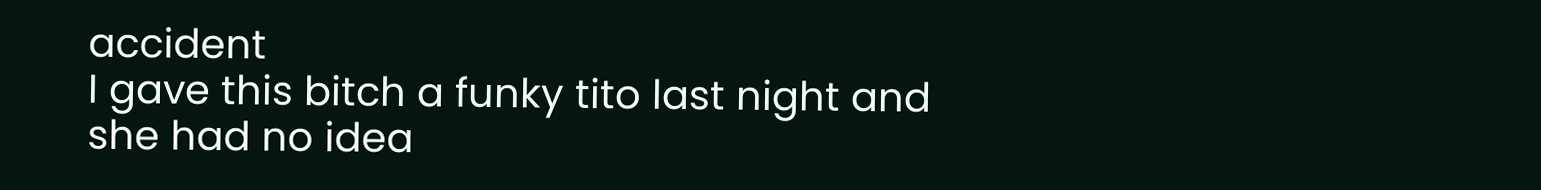accident
I gave this bitch a funky tito last night and she had no idea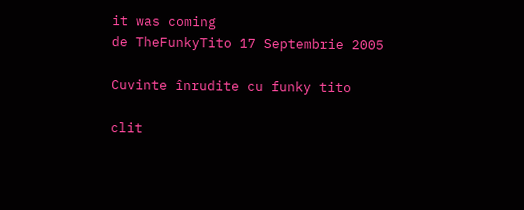it was coming
de TheFunkyTito 17 Septembrie 2005

Cuvinte înrudite cu funky tito

clit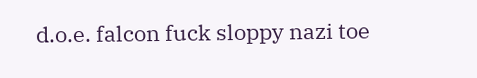d.o.e. falcon fuck sloppy nazi toe